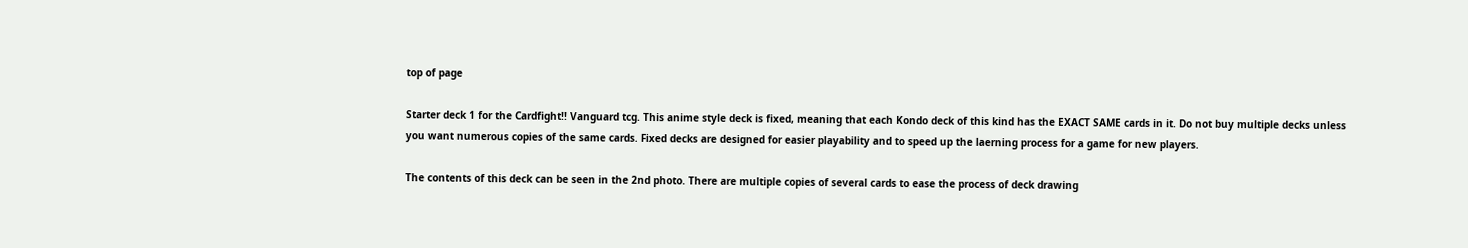top of page

Starter deck 1 for the Cardfight!! Vanguard tcg. This anime style deck is fixed, meaning that each Kondo deck of this kind has the EXACT SAME cards in it. Do not buy multiple decks unless you want numerous copies of the same cards. Fixed decks are designed for easier playability and to speed up the laerning process for a game for new players.

The contents of this deck can be seen in the 2nd photo. There are multiple copies of several cards to ease the process of deck drawing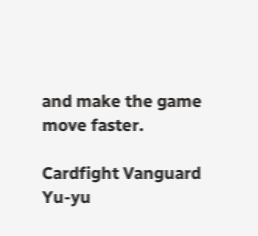and make the game move faster.

Cardfight Vanguard Yu-yu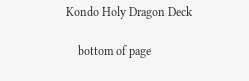Kondo Holy Dragon Deck

    bottom of page